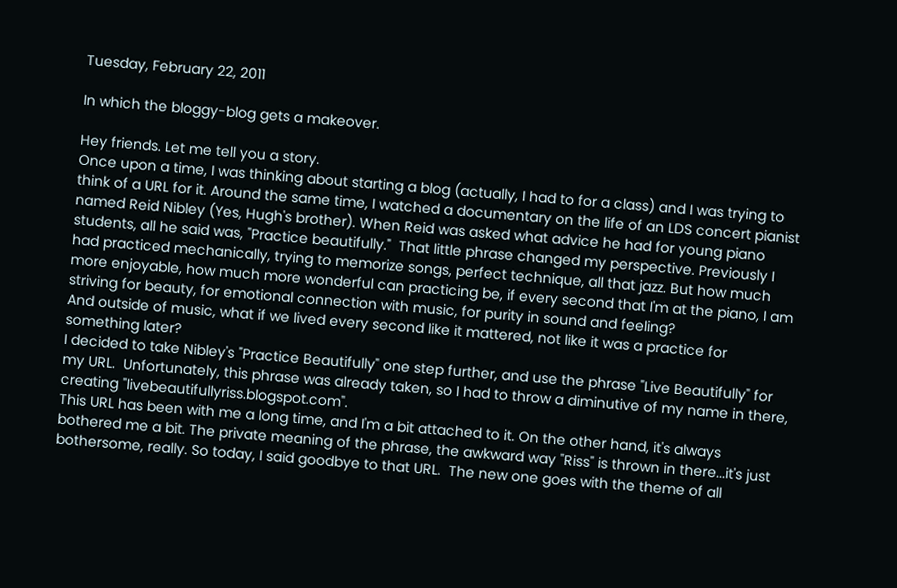Tuesday, February 22, 2011

In which the bloggy-blog gets a makeover.

Hey friends. Let me tell you a story.
Once upon a time, I was thinking about starting a blog (actually, I had to for a class) and I was trying to think of a URL for it. Around the same time, I watched a documentary on the life of an LDS concert pianist named Reid Nibley (Yes, Hugh's brother). When Reid was asked what advice he had for young piano students, all he said was, "Practice beautifully."  That little phrase changed my perspective. Previously I had practiced mechanically, trying to memorize songs, perfect technique, all that jazz. But how much more enjoyable, how much more wonderful can practicing be, if every second that I'm at the piano, I am striving for beauty, for emotional connection with music, for purity in sound and feeling?
And outside of music, what if we lived every second like it mattered, not like it was a practice for something later?
I decided to take Nibley's "Practice Beautifully" one step further, and use the phrase "Live Beautifully" for my URL.  Unfortunately, this phrase was already taken, so I had to throw a diminutive of my name in there, creating "livebeautifullyriss.blogspot.com".
This URL has been with me a long time, and I'm a bit attached to it. On the other hand, it's always bothered me a bit. The private meaning of the phrase, the awkward way "Riss" is thrown in there...it's just bothersome, really. So today, I said goodbye to that URL.  The new one goes with the theme of all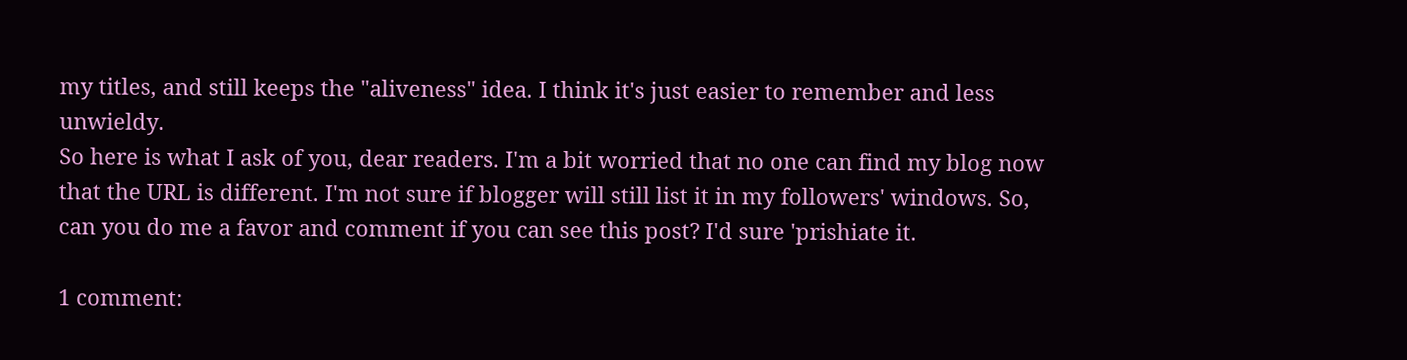my titles, and still keeps the "aliveness" idea. I think it's just easier to remember and less unwieldy.
So here is what I ask of you, dear readers. I'm a bit worried that no one can find my blog now that the URL is different. I'm not sure if blogger will still list it in my followers' windows. So, can you do me a favor and comment if you can see this post? I'd sure 'prishiate it.

1 comment: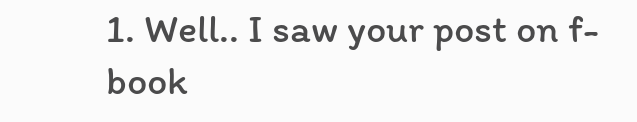1. Well.. I saw your post on f-book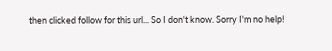then clicked follow for this url... So I don't know. Sorry I'm no help!